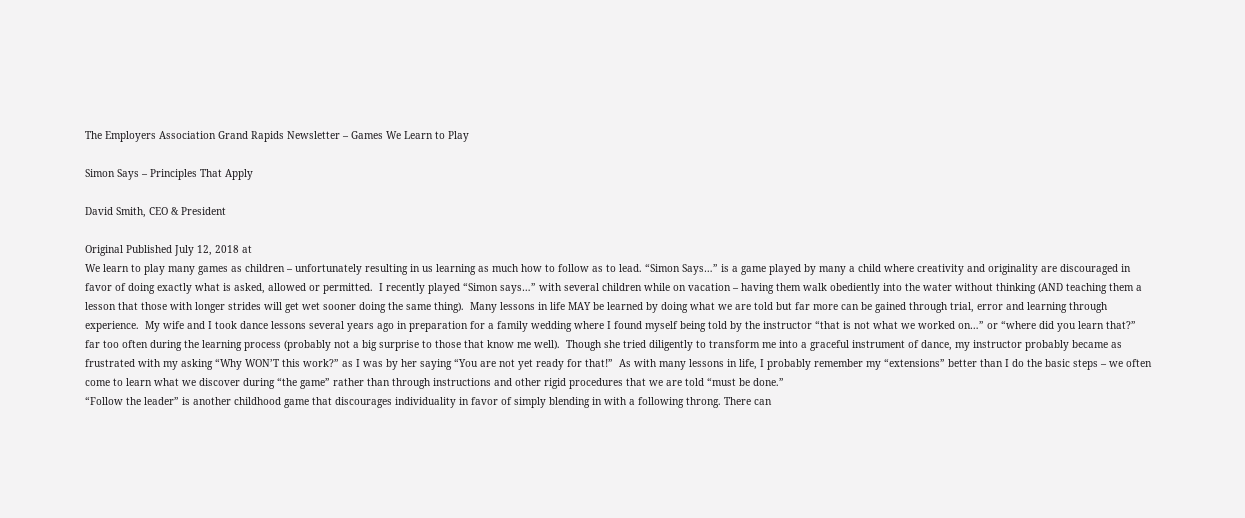The Employers Association Grand Rapids Newsletter – Games We Learn to Play

Simon Says – Principles That Apply

David Smith, CEO & President

Original Published July 12, 2018 at
We learn to play many games as children – unfortunately resulting in us learning as much how to follow as to lead. “Simon Says…” is a game played by many a child where creativity and originality are discouraged in favor of doing exactly what is asked, allowed or permitted.  I recently played “Simon says…” with several children while on vacation – having them walk obediently into the water without thinking (AND teaching them a lesson that those with longer strides will get wet sooner doing the same thing).  Many lessons in life MAY be learned by doing what we are told but far more can be gained through trial, error and learning through experience.  My wife and I took dance lessons several years ago in preparation for a family wedding where I found myself being told by the instructor “that is not what we worked on…” or “where did you learn that?” far too often during the learning process (probably not a big surprise to those that know me well).  Though she tried diligently to transform me into a graceful instrument of dance, my instructor probably became as frustrated with my asking “Why WON’T this work?” as I was by her saying “You are not yet ready for that!”  As with many lessons in life, I probably remember my “extensions” better than I do the basic steps – we often come to learn what we discover during “the game” rather than through instructions and other rigid procedures that we are told “must be done.”
“Follow the leader” is another childhood game that discourages individuality in favor of simply blending in with a following throng. There can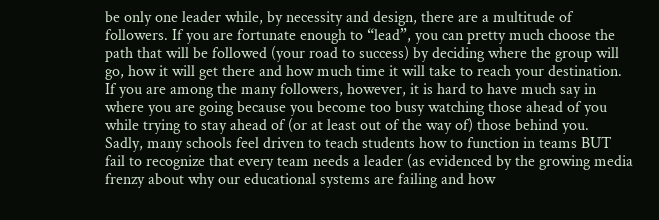be only one leader while, by necessity and design, there are a multitude of followers. If you are fortunate enough to “lead”, you can pretty much choose the path that will be followed (your road to success) by deciding where the group will go, how it will get there and how much time it will take to reach your destination.  If you are among the many followers, however, it is hard to have much say in where you are going because you become too busy watching those ahead of you while trying to stay ahead of (or at least out of the way of) those behind you.  Sadly, many schools feel driven to teach students how to function in teams BUT fail to recognize that every team needs a leader (as evidenced by the growing media frenzy about why our educational systems are failing and how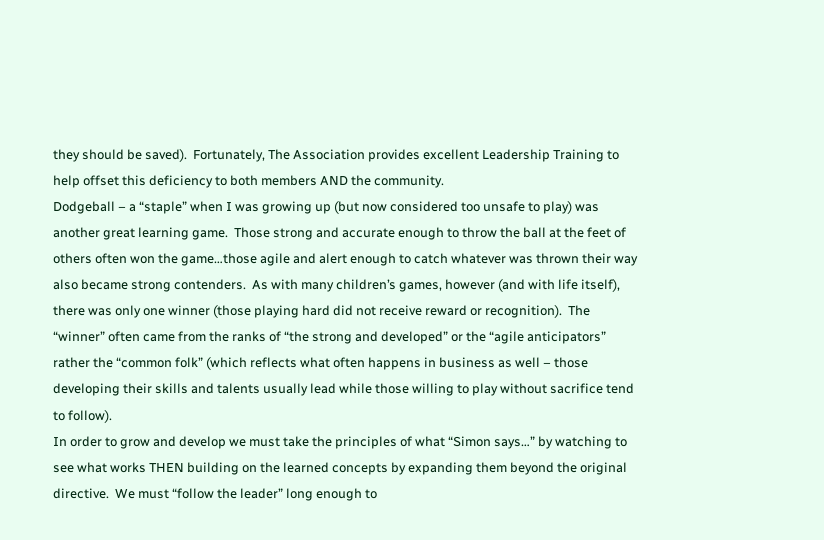they should be saved).  Fortunately, The Association provides excellent Leadership Training to help offset this deficiency to both members AND the community.
Dodgeball – a “staple” when I was growing up (but now considered too unsafe to play) was another great learning game.  Those strong and accurate enough to throw the ball at the feet of others often won the game…those agile and alert enough to catch whatever was thrown their way also became strong contenders.  As with many children’s games, however (and with life itself), there was only one winner (those playing hard did not receive reward or recognition).  The “winner” often came from the ranks of “the strong and developed” or the “agile anticipators” rather the “common folk” (which reflects what often happens in business as well – those developing their skills and talents usually lead while those willing to play without sacrifice tend to follow).
In order to grow and develop we must take the principles of what “Simon says…” by watching to see what works THEN building on the learned concepts by expanding them beyond the original directive.  We must “follow the leader” long enough to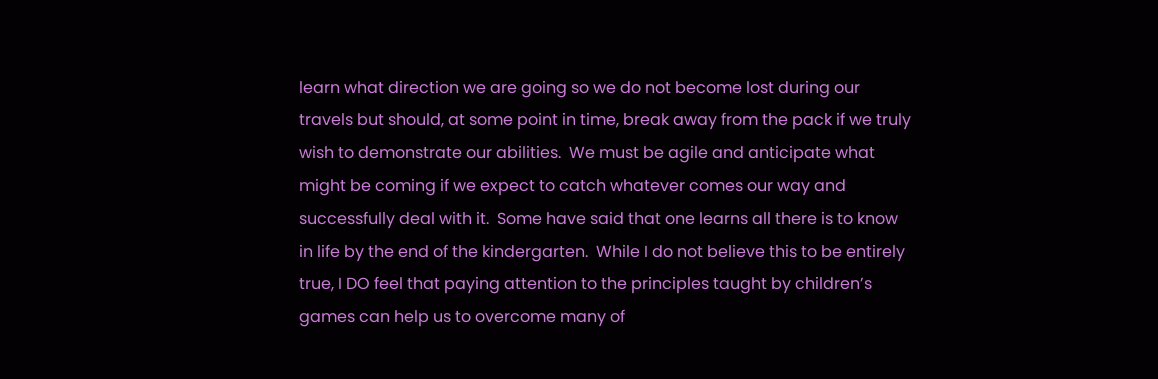learn what direction we are going so we do not become lost during our travels but should, at some point in time, break away from the pack if we truly wish to demonstrate our abilities.  We must be agile and anticipate what might be coming if we expect to catch whatever comes our way and successfully deal with it.  Some have said that one learns all there is to know in life by the end of the kindergarten.  While I do not believe this to be entirely true, I DO feel that paying attention to the principles taught by children’s games can help us to overcome many of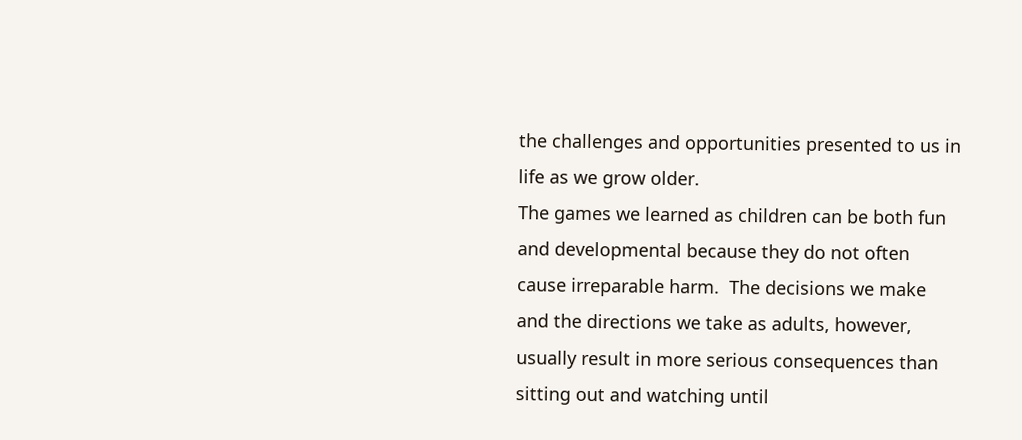the challenges and opportunities presented to us in life as we grow older.
The games we learned as children can be both fun and developmental because they do not often cause irreparable harm.  The decisions we make and the directions we take as adults, however, usually result in more serious consequences than sitting out and watching until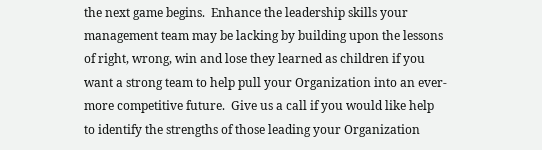the next game begins.  Enhance the leadership skills your management team may be lacking by building upon the lessons of right, wrong, win and lose they learned as children if you want a strong team to help pull your Organization into an ever-more competitive future.  Give us a call if you would like help to identify the strengths of those leading your Organization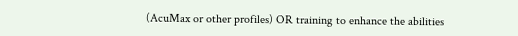(AcuMax or other profiles) OR training to enhance the abilities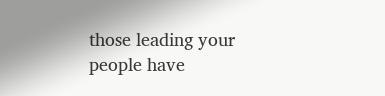those leading your people have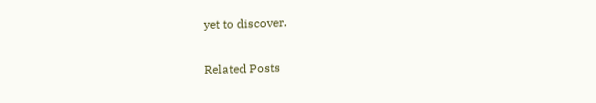yet to discover.

Related Posts